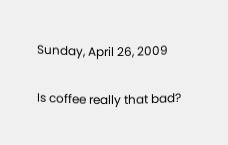Sunday, April 26, 2009

Is coffee really that bad?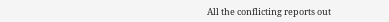All the conflicting reports out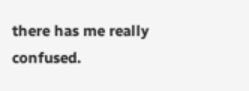there has me really confused.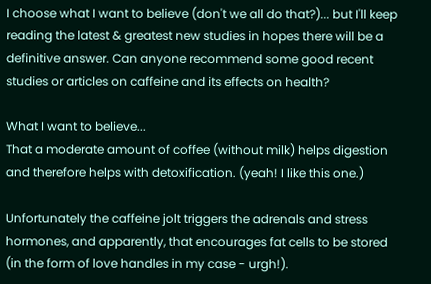I choose what I want to believe (don't we all do that?)... but I'll keep reading the latest & greatest new studies in hopes there will be a definitive answer. Can anyone recommend some good recent studies or articles on caffeine and its effects on health?

What I want to believe...
That a moderate amount of coffee (without milk) helps digestion and therefore helps with detoxification. (yeah! I like this one.)

Unfortunately the caffeine jolt triggers the adrenals and stress hormones, and apparently, that encourages fat cells to be stored (in the form of love handles in my case - urgh!).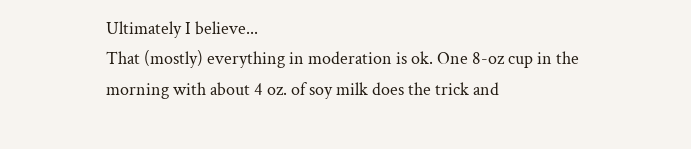Ultimately I believe...
That (mostly) everything in moderation is ok. One 8-oz cup in the morning with about 4 oz. of soy milk does the trick and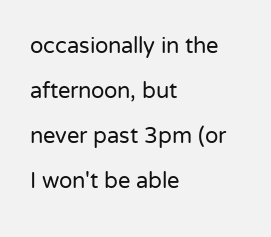occasionally in the afternoon, but never past 3pm (or I won't be able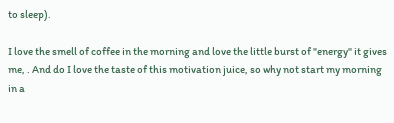to sleep).

I love the smell of coffee in the morning and love the little burst of "energy" it gives me, . And do I love the taste of this motivation juice, so why not start my morning in a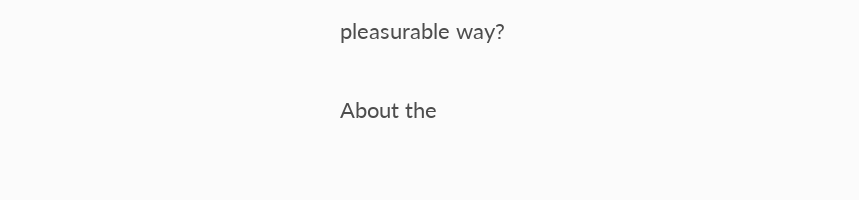pleasurable way?

About the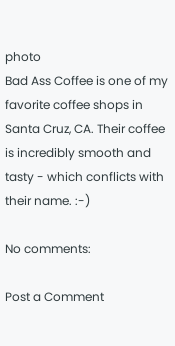photo
Bad Ass Coffee is one of my favorite coffee shops in Santa Cruz, CA. Their coffee is incredibly smooth and tasty - which conflicts with their name. :-)

No comments:

Post a Comment